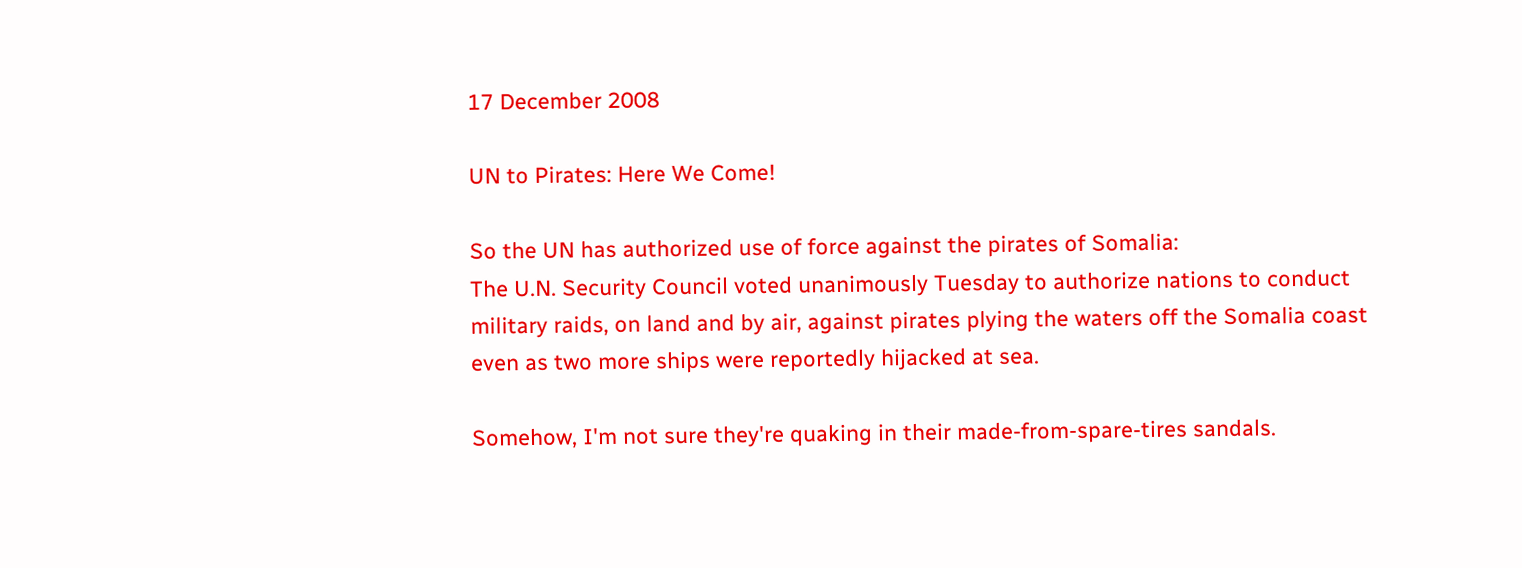17 December 2008

UN to Pirates: Here We Come!

So the UN has authorized use of force against the pirates of Somalia:
The U.N. Security Council voted unanimously Tuesday to authorize nations to conduct military raids, on land and by air, against pirates plying the waters off the Somalia coast even as two more ships were reportedly hijacked at sea.

Somehow, I'm not sure they're quaking in their made-from-spare-tires sandals.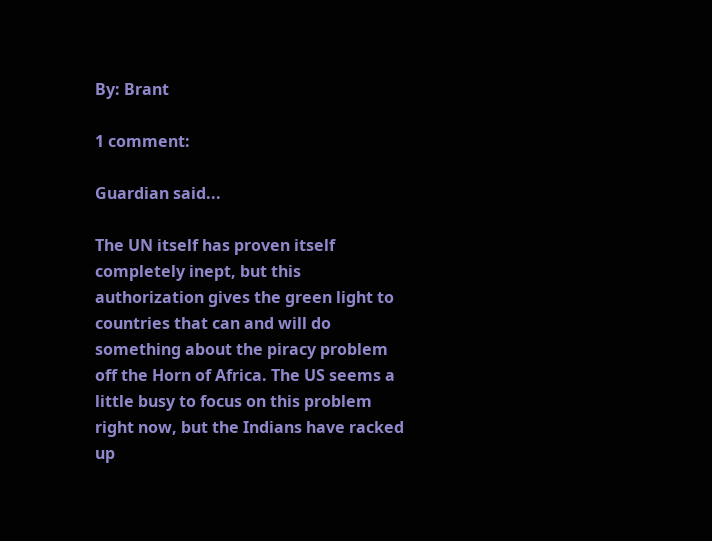By: Brant

1 comment:

Guardian said...

The UN itself has proven itself completely inept, but this authorization gives the green light to countries that can and will do something about the piracy problem off the Horn of Africa. The US seems a little busy to focus on this problem right now, but the Indians have racked up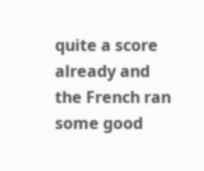quite a score already and the French ran some good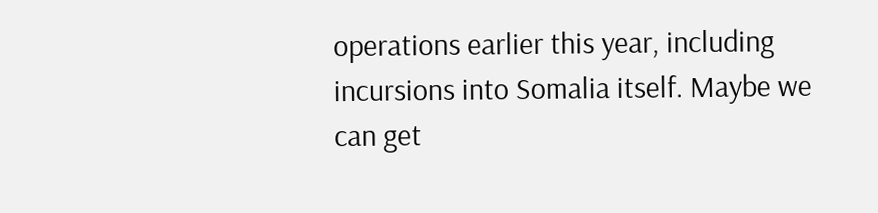operations earlier this year, including incursions into Somalia itself. Maybe we can get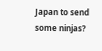Japan to send some ninjas?